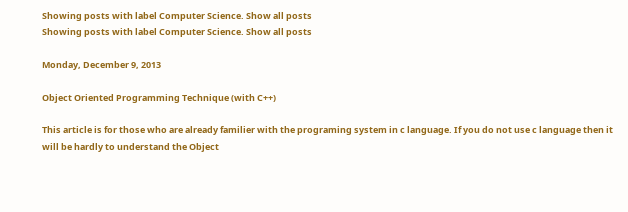Showing posts with label Computer Science. Show all posts
Showing posts with label Computer Science. Show all posts

Monday, December 9, 2013

Object Oriented Programming Technique (with C++)

This article is for those who are already familier with the programing system in c language. If you do not use c language then it will be hardly to understand the Object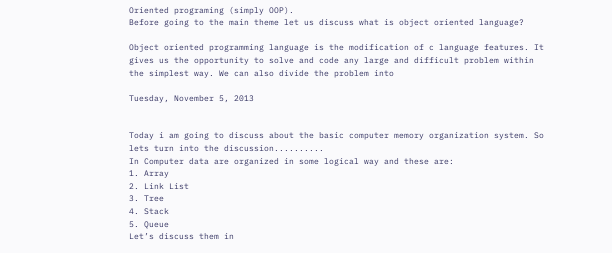Oriented programing (simply OOP).
Before going to the main theme let us discuss what is object oriented language?

Object oriented programming language is the modification of c language features. It gives us the opportunity to solve and code any large and difficult problem within the simplest way. We can also divide the problem into

Tuesday, November 5, 2013


Today i am going to discuss about the basic computer memory organization system. So lets turn into the discussion..........
In Computer data are organized in some logical way and these are:
1. Array
2. Link List
3. Tree
4. Stack
5. Queue
Let’s discuss them in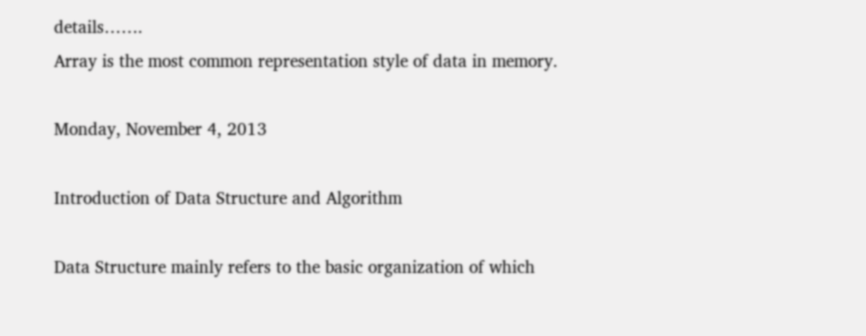details…….
Array is the most common representation style of data in memory.

Monday, November 4, 2013

Introduction of Data Structure and Algorithm

Data Structure mainly refers to the basic organization of which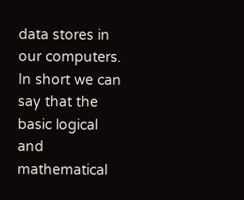data stores in our computers. In short we can say that the basic logical and mathematical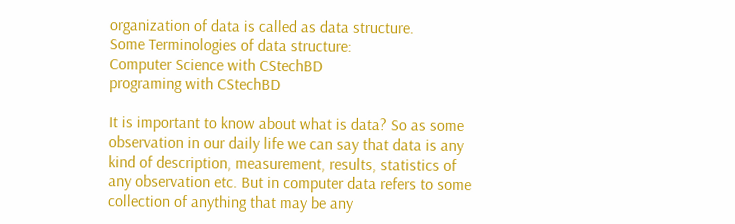organization of data is called as data structure.
Some Terminologies of data structure:
Computer Science with CStechBD
programing with CStechBD

It is important to know about what is data? So as some observation in our daily life we can say that data is any kind of description, measurement, results, statistics of any observation etc. But in computer data refers to some collection of anything that may be any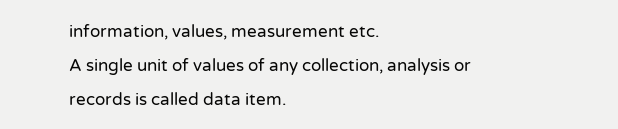information, values, measurement etc.
A single unit of values of any collection, analysis or records is called data item.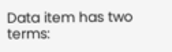Data item has two terms: